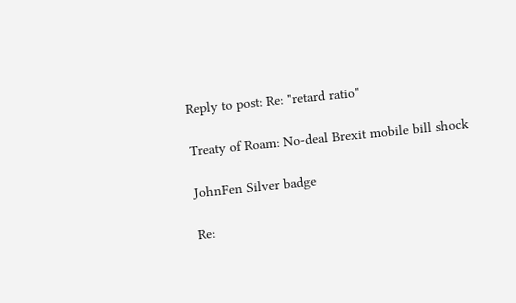Reply to post: Re: "retard ratio"

Treaty of Roam: No-deal Brexit mobile bill shock

JohnFen Silver badge

Re: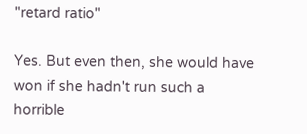"retard ratio"

Yes. But even then, she would have won if she hadn't run such a horrible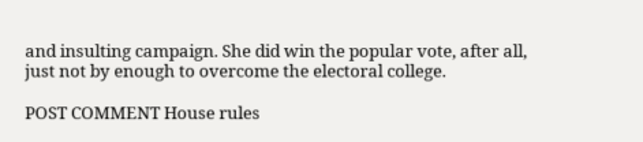and insulting campaign. She did win the popular vote, after all, just not by enough to overcome the electoral college.

POST COMMENT House rules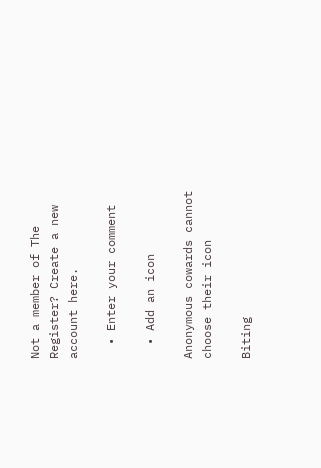Not a member of The Register? Create a new account here.

  • Enter your comment

  • Add an icon

Anonymous cowards cannot choose their icon

Biting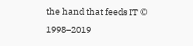the hand that feeds IT © 1998–2019